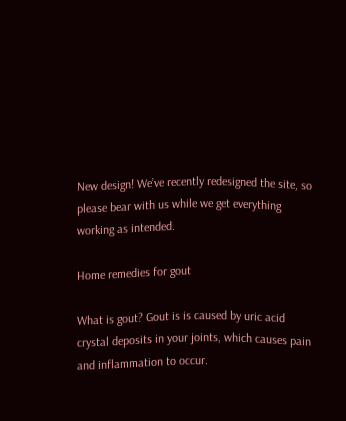New design! We’ve recently redesigned the site, so please bear with us while we get everything working as intended.

Home remedies for gout

What is gout? Gout is is caused by uric acid crystal deposits in your joints, which causes pain and inflammation to occur.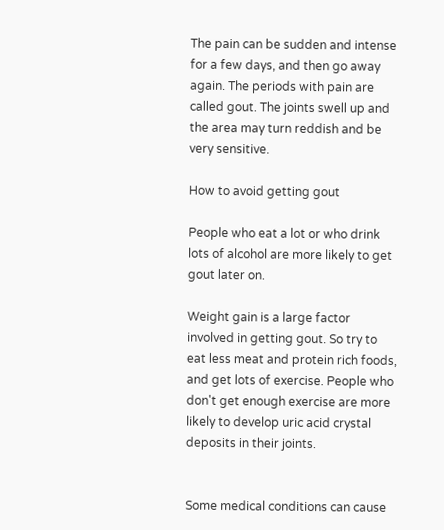The pain can be sudden and intense for a few days, and then go away again. The periods with pain are called gout. The joints swell up and the area may turn reddish and be very sensitive.

How to avoid getting gout

People who eat a lot or who drink lots of alcohol are more likely to get gout later on.

Weight gain is a large factor involved in getting gout. So try to eat less meat and protein rich foods, and get lots of exercise. People who don't get enough exercise are more likely to develop uric acid crystal deposits in their joints.


Some medical conditions can cause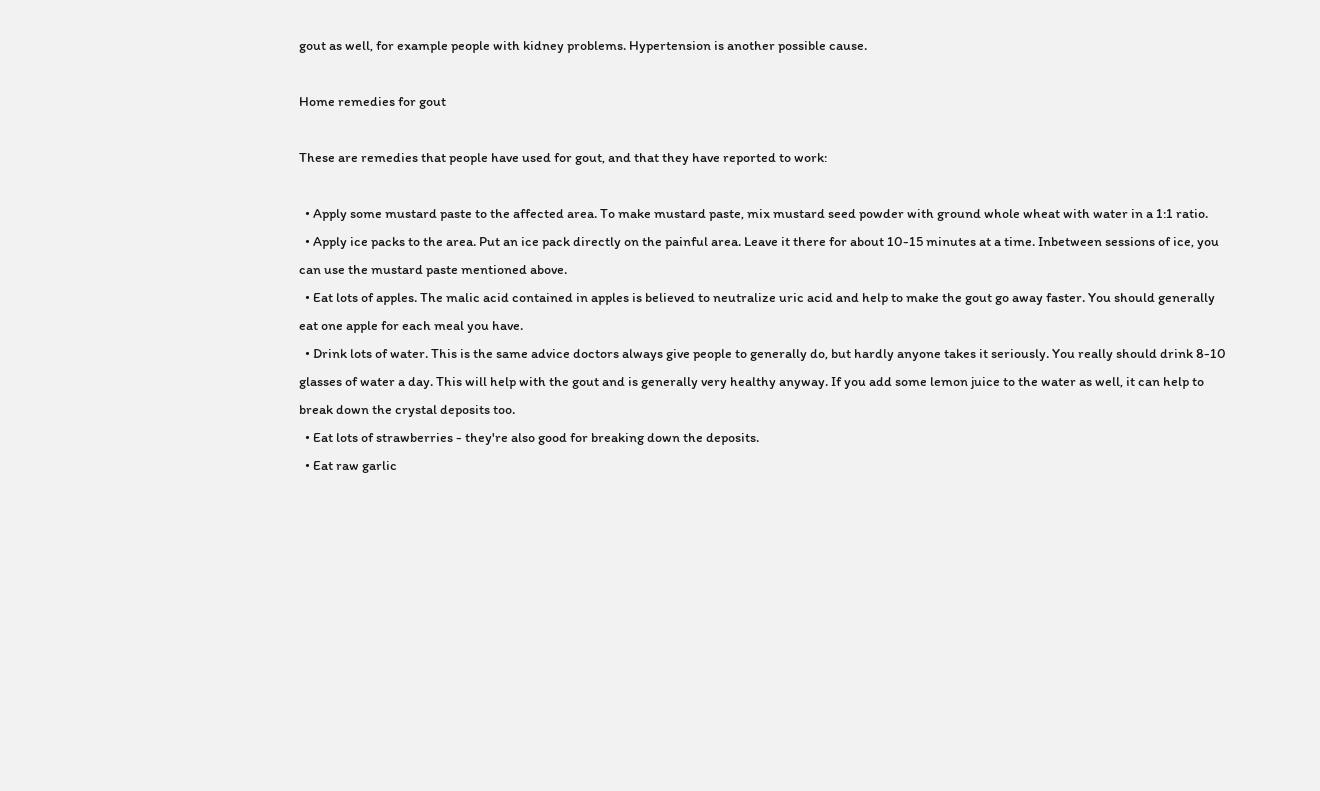gout as well, for example people with kidney problems. Hypertension is another possible cause.

Home remedies for gout

These are remedies that people have used for gout, and that they have reported to work:

  • Apply some mustard paste to the affected area. To make mustard paste, mix mustard seed powder with ground whole wheat with water in a 1:1 ratio.
  • Apply ice packs to the area. Put an ice pack directly on the painful area. Leave it there for about 10-15 minutes at a time. Inbetween sessions of ice, you can use the mustard paste mentioned above.
  • Eat lots of apples. The malic acid contained in apples is believed to neutralize uric acid and help to make the gout go away faster. You should generally eat one apple for each meal you have.
  • Drink lots of water. This is the same advice doctors always give people to generally do, but hardly anyone takes it seriously. You really should drink 8-10 glasses of water a day. This will help with the gout and is generally very healthy anyway. If you add some lemon juice to the water as well, it can help to break down the crystal deposits too.
  • Eat lots of strawberries - they're also good for breaking down the deposits.
  • Eat raw garlic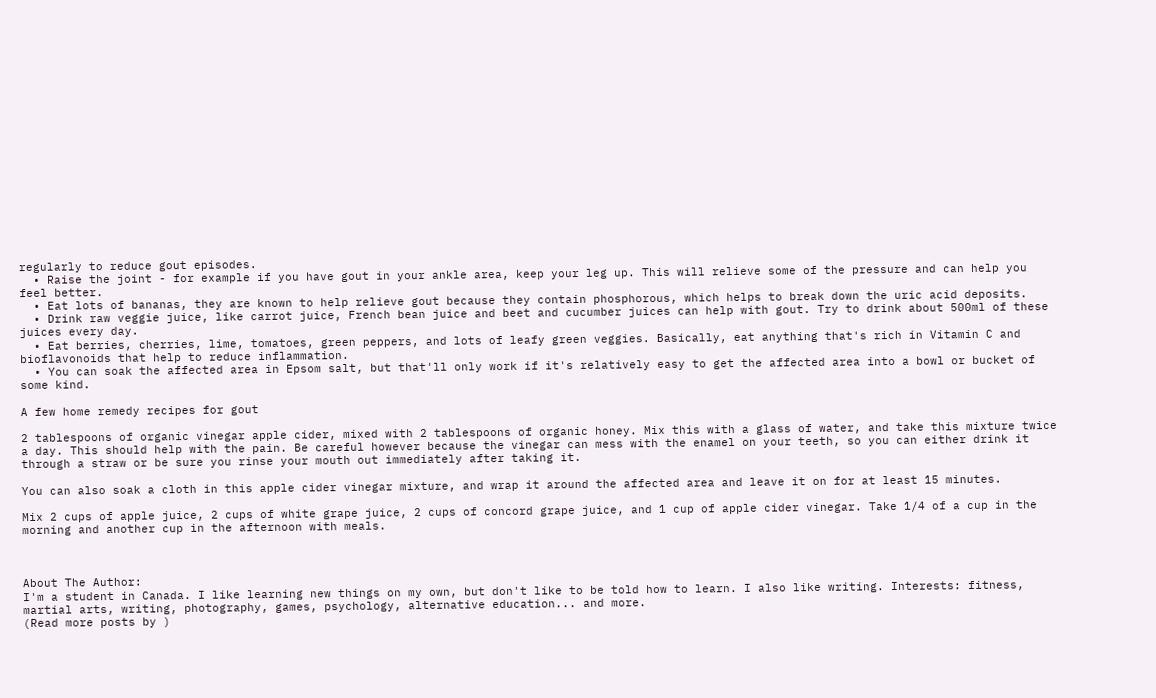regularly to reduce gout episodes.
  • Raise the joint - for example if you have gout in your ankle area, keep your leg up. This will relieve some of the pressure and can help you feel better.
  • Eat lots of bananas, they are known to help relieve gout because they contain phosphorous, which helps to break down the uric acid deposits.
  • Drink raw veggie juice, like carrot juice, French bean juice and beet and cucumber juices can help with gout. Try to drink about 500ml of these juices every day.
  • Eat berries, cherries, lime, tomatoes, green peppers, and lots of leafy green veggies. Basically, eat anything that's rich in Vitamin C and bioflavonoids that help to reduce inflammation.
  • You can soak the affected area in Epsom salt, but that'll only work if it's relatively easy to get the affected area into a bowl or bucket of some kind.

A few home remedy recipes for gout

2 tablespoons of organic vinegar apple cider, mixed with 2 tablespoons of organic honey. Mix this with a glass of water, and take this mixture twice a day. This should help with the pain. Be careful however because the vinegar can mess with the enamel on your teeth, so you can either drink it through a straw or be sure you rinse your mouth out immediately after taking it.

You can also soak a cloth in this apple cider vinegar mixture, and wrap it around the affected area and leave it on for at least 15 minutes.

Mix 2 cups of apple juice, 2 cups of white grape juice, 2 cups of concord grape juice, and 1 cup of apple cider vinegar. Take 1/4 of a cup in the morning and another cup in the afternoon with meals.



About The Author:
I'm a student in Canada. I like learning new things on my own, but don't like to be told how to learn. I also like writing. Interests: fitness, martial arts, writing, photography, games, psychology, alternative education... and more.
(Read more posts by )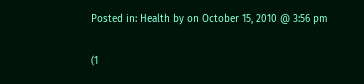Posted in: Health by on October 15, 2010 @ 3:56 pm

(1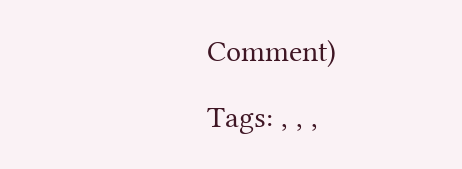Comment)

Tags: , , ,